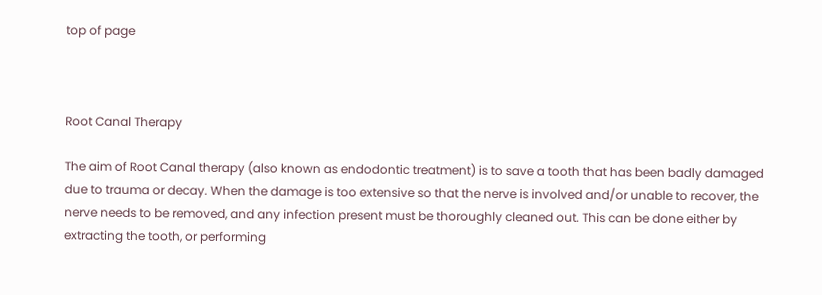top of page



Root Canal Therapy

The aim of Root Canal therapy (also known as endodontic treatment) is to save a tooth that has been badly damaged due to trauma or decay. When the damage is too extensive so that the nerve is involved and/or unable to recover, the nerve needs to be removed, and any infection present must be thoroughly cleaned out. This can be done either by extracting the tooth, or performing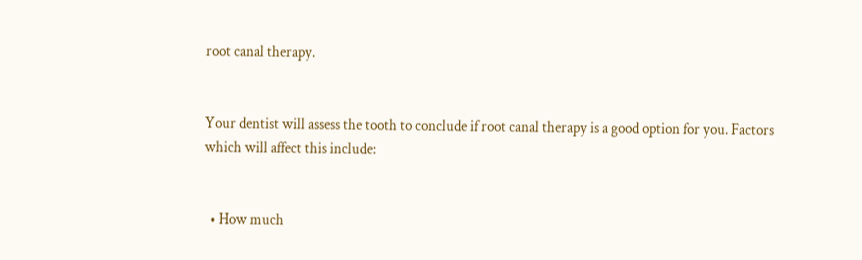root canal therapy.


Your dentist will assess the tooth to conclude if root canal therapy is a good option for you. Factors which will affect this include:


  • How much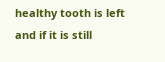healthy tooth is left and if it is still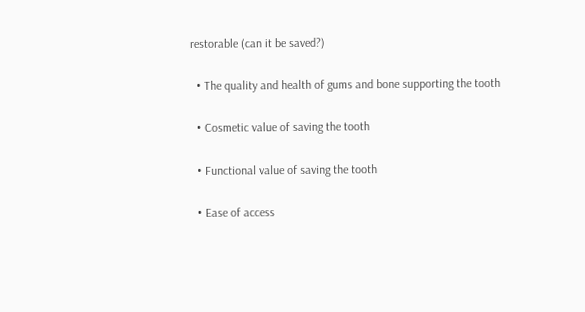restorable (can it be saved?)

  • The quality and health of gums and bone supporting the tooth

  • Cosmetic value of saving the tooth

  • Functional value of saving the tooth

  • Ease of access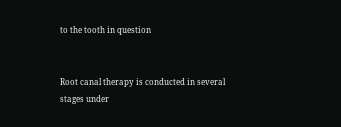to the tooth in question


Root canal therapy is conducted in several stages under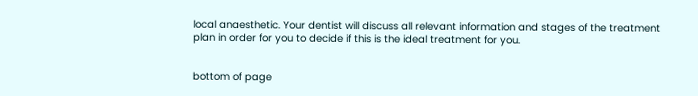local anaesthetic. Your dentist will discuss all relevant information and stages of the treatment plan in order for you to decide if this is the ideal treatment for you.


bottom of page